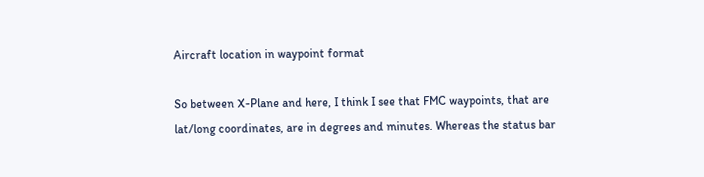Aircraft location in waypoint format

So between X-Plane and here, I think I see that FMC waypoints, that are lat/long coordinates, are in degrees and minutes. Whereas the status bar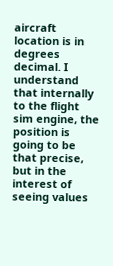aircraft location is in degrees decimal. I understand that internally to the flight sim engine, the position is going to be that precise, but in the interest of seeing values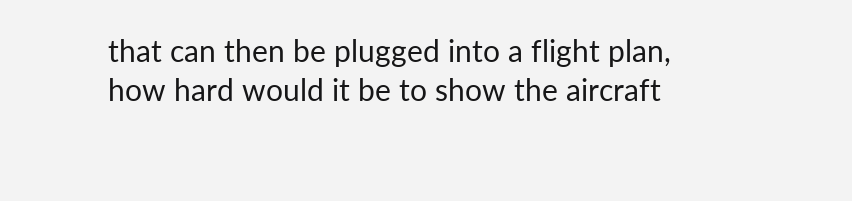that can then be plugged into a flight plan, how hard would it be to show the aircraft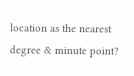location as the nearest degree & minute point?